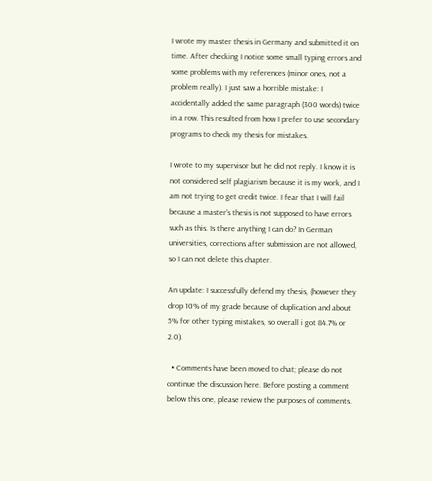I wrote my master thesis in Germany and submitted it on time. After checking I notice some small typing errors and some problems with my references (minor ones, not a problem really). I just saw a horrible mistake: I accidentally added the same paragraph (300 words) twice in a row. This resulted from how I prefer to use secondary programs to check my thesis for mistakes.

I wrote to my supervisor but he did not reply. I know it is not considered self plagiarism because it is my work, and I am not trying to get credit twice. I fear that I will fail because a master's thesis is not supposed to have errors such as this. Is there anything I can do? In German universities, corrections after submission are not allowed, so I can not delete this chapter.

An update: I successfully defend my thesis, (however they drop 10% of my grade because of duplication and about 5% for other typing mistakes, so overall i got 84.7% or 2.0).

  • Comments have been moved to chat; please do not continue the discussion here. Before posting a comment below this one, please review the purposes of comments.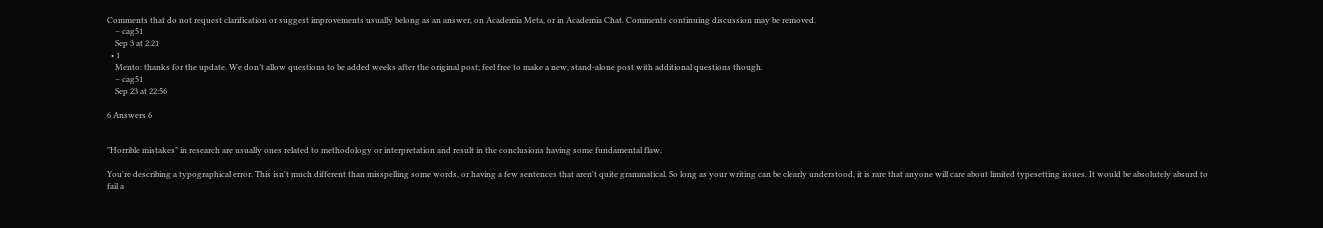Comments that do not request clarification or suggest improvements usually belong as an answer, on Academia Meta, or in Academia Chat. Comments continuing discussion may be removed.
    – cag51
    Sep 3 at 2:21
  • 1
    Mento: thanks for the update. We don’t allow questions to be added weeks after the original post; feel free to make a new, stand-alone post with additional questions though.
    – cag51
    Sep 23 at 22:56

6 Answers 6


"Horrible mistakes" in research are usually ones related to methodology or interpretation and result in the conclusions having some fundamental flaw.

You're describing a typographical error. This isn't much different than misspelling some words, or having a few sentences that aren't quite grammatical. So long as your writing can be clearly understood, it is rare that anyone will care about limited typesetting issues. It would be absolutely absurd to fail a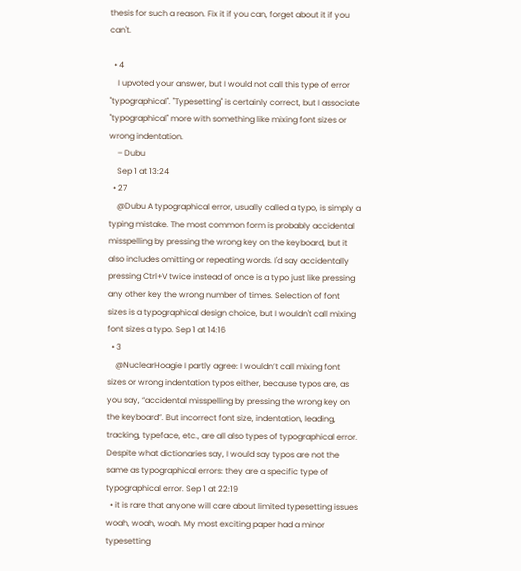thesis for such a reason. Fix it if you can, forget about it if you can't.

  • 4
    I upvoted your answer, but I would not call this type of error "typographical". "Typesetting" is certainly correct, but I associate "typographical" more with something like mixing font sizes or wrong indentation.
    – Dubu
    Sep 1 at 13:24
  • 27
    @Dubu A typographical error, usually called a typo, is simply a typing mistake. The most common form is probably accidental misspelling by pressing the wrong key on the keyboard, but it also includes omitting or repeating words. I'd say accidentally pressing Ctrl+V twice instead of once is a typo just like pressing any other key the wrong number of times. Selection of font sizes is a typographical design choice, but I wouldn't call mixing font sizes a typo. Sep 1 at 14:16
  • 3
    @NuclearHoagie I partly agree: I wouldn’t call mixing font sizes or wrong indentation typos either, because typos are, as you say, “accidental misspelling by pressing the wrong key on the keyboard”. But incorrect font size, indentation, leading, tracking, typeface, etc., are all also types of typographical error. Despite what dictionaries say, I would say typos are not the same as typographical errors: they are a specific type of typographical error. Sep 1 at 22:19
  • it is rare that anyone will care about limited typesetting issues woah, woah, woah. My most exciting paper had a minor typesetting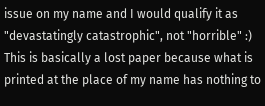issue on my name and I would qualify it as "devastatingly catastrophic", not "horrible" :) This is basically a lost paper because what is printed at the place of my name has nothing to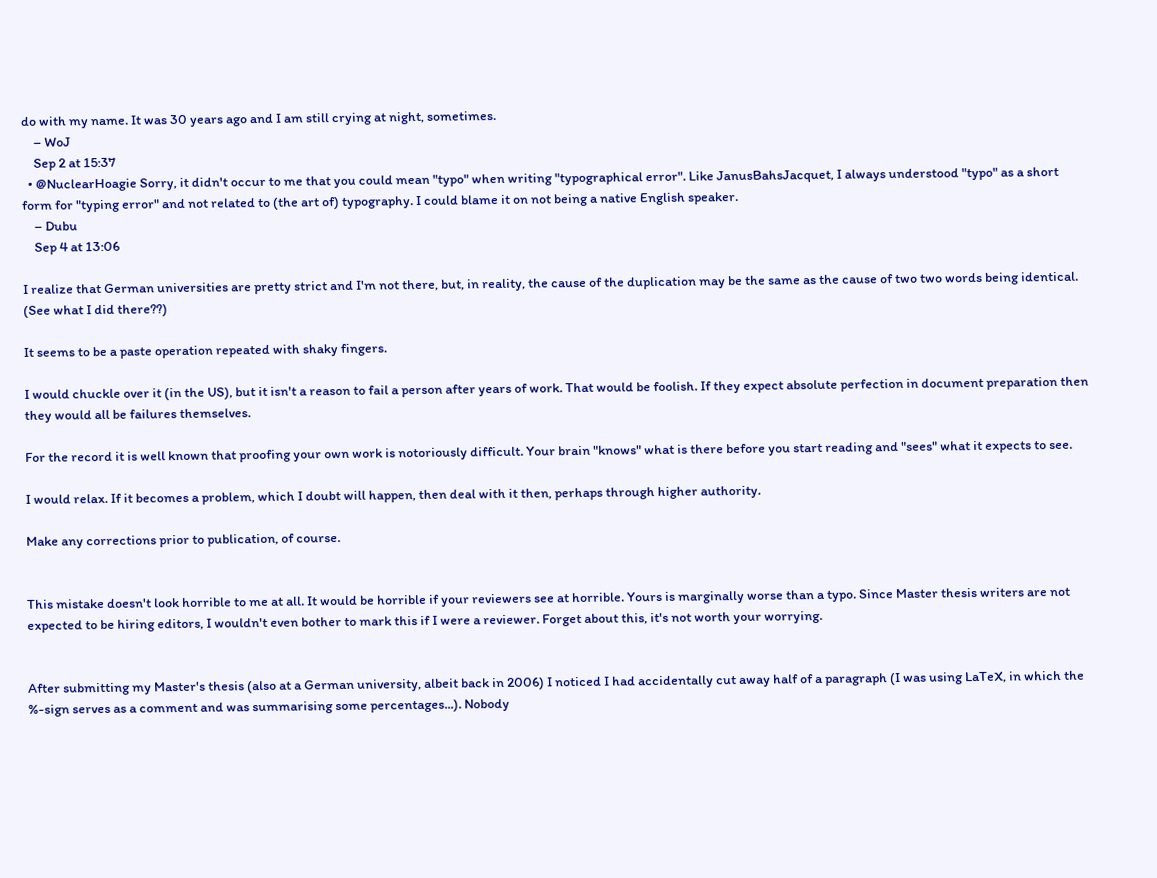do with my name. It was 30 years ago and I am still crying at night, sometimes.
    – WoJ
    Sep 2 at 15:37
  • @NuclearHoagie Sorry, it didn't occur to me that you could mean "typo" when writing "typographical error". Like JanusBahsJacquet, I always understood "typo" as a short form for "typing error" and not related to (the art of) typography. I could blame it on not being a native English speaker.
    – Dubu
    Sep 4 at 13:06

I realize that German universities are pretty strict and I'm not there, but, in reality, the cause of the duplication may be the same as the cause of two two words being identical. (See what I did there??)

It seems to be a paste operation repeated with shaky fingers.

I would chuckle over it (in the US), but it isn't a reason to fail a person after years of work. That would be foolish. If they expect absolute perfection in document preparation then they would all be failures themselves.

For the record it is well known that proofing your own work is notoriously difficult. Your brain "knows" what is there before you start reading and "sees" what it expects to see.

I would relax. If it becomes a problem, which I doubt will happen, then deal with it then, perhaps through higher authority.

Make any corrections prior to publication, of course.


This mistake doesn't look horrible to me at all. It would be horrible if your reviewers see at horrible. Yours is marginally worse than a typo. Since Master thesis writers are not expected to be hiring editors, I wouldn't even bother to mark this if I were a reviewer. Forget about this, it's not worth your worrying.


After submitting my Master's thesis (also at a German university, albeit back in 2006) I noticed I had accidentally cut away half of a paragraph (I was using LaTeX, in which the %-sign serves as a comment and was summarising some percentages...). Nobody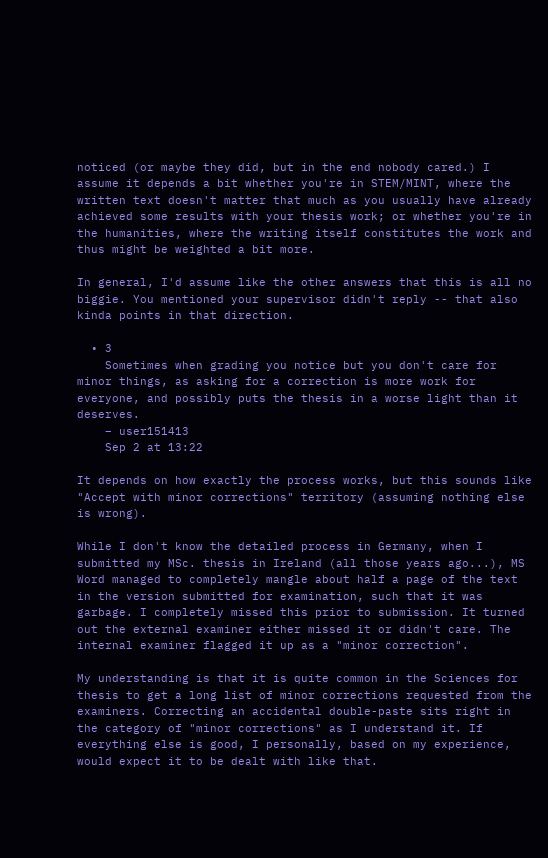noticed (or maybe they did, but in the end nobody cared.) I assume it depends a bit whether you're in STEM/MINT, where the written text doesn't matter that much as you usually have already achieved some results with your thesis work; or whether you're in the humanities, where the writing itself constitutes the work and thus might be weighted a bit more.

In general, I'd assume like the other answers that this is all no biggie. You mentioned your supervisor didn't reply -- that also kinda points in that direction.

  • 3
    Sometimes when grading you notice but you don't care for minor things, as asking for a correction is more work for everyone, and possibly puts the thesis in a worse light than it deserves.
    – user151413
    Sep 2 at 13:22

It depends on how exactly the process works, but this sounds like "Accept with minor corrections" territory (assuming nothing else is wrong).

While I don't know the detailed process in Germany, when I submitted my MSc. thesis in Ireland (all those years ago...), MS Word managed to completely mangle about half a page of the text in the version submitted for examination, such that it was garbage. I completely missed this prior to submission. It turned out the external examiner either missed it or didn't care. The internal examiner flagged it up as a "minor correction".

My understanding is that it is quite common in the Sciences for thesis to get a long list of minor corrections requested from the examiners. Correcting an accidental double-paste sits right in the category of "minor corrections" as I understand it. If everything else is good, I personally, based on my experience, would expect it to be dealt with like that.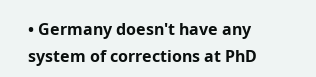• Germany doesn't have any system of corrections at PhD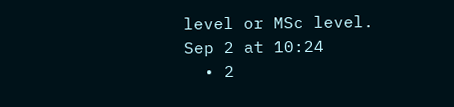level or MSc level. Sep 2 at 10:24
  • 2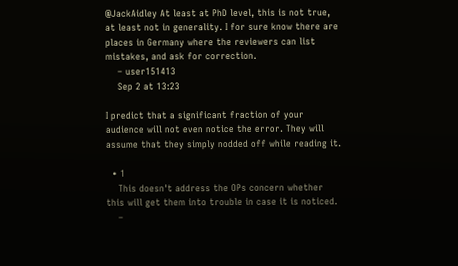@JackAidley At least at PhD level, this is not true, at least not in generality. I for sure know there are places in Germany where the reviewers can list mistakes, and ask for correction.
    – user151413
    Sep 2 at 13:23

I predict that a significant fraction of your audience will not even notice the error. They will assume that they simply nodded off while reading it.

  • 1
    This doesn't address the OPs concern whether this will get them into trouble in case it is noticed.
    –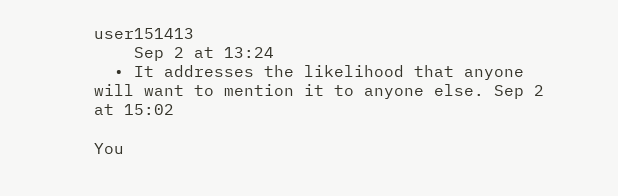user151413
    Sep 2 at 13:24
  • It addresses the likelihood that anyone will want to mention it to anyone else. Sep 2 at 15:02

You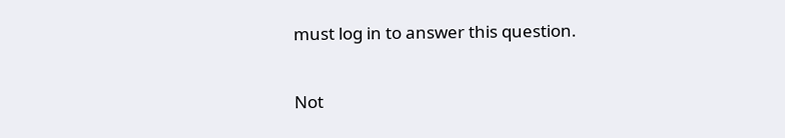must log in to answer this question.

Not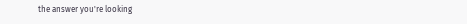the answer you're looking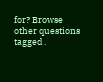for? Browse other questions tagged .